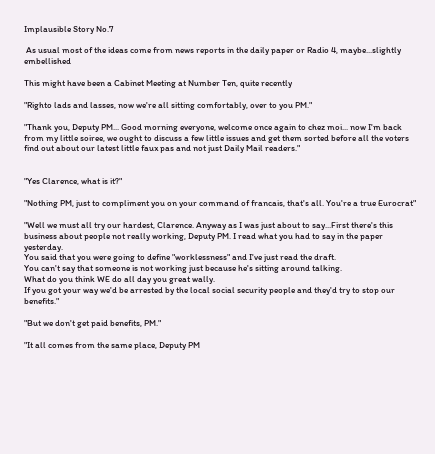Implausible Story No.7

 As usual most of the ideas come from news reports in the daily paper or Radio 4, maybe...slightly embellished

This might have been a Cabinet Meeting at Number Ten, quite recently

"Righto lads and lasses, now we're all sitting comfortably, over to you PM."

"Thank you, Deputy PM... Good morning everyone, welcome once again to chez moi... now I'm back from my little soiree, we ought to discuss a few little issues and get them sorted before all the voters find out about our latest little faux pas and not just Daily Mail readers."


"Yes Clarence, what is it?"

"Nothing PM, just to compliment you on your command of francais, that's all. You're a true Eurocrat"

"Well we must all try our hardest, Clarence. Anyway as I was just about to say...First there's this business about people not really working, Deputy PM. I read what you had to say in the paper yesterday.
You said that you were going to define "worklessness" and I've just read the draft.
You can't say that someone is not working just because he's sitting around talking.
What do you think WE do all day you great wally.
If you got your way we'd be arrested by the local social security people and they'd try to stop our benefits."

"But we don't get paid benefits, PM."

"It all comes from the same place, Deputy PM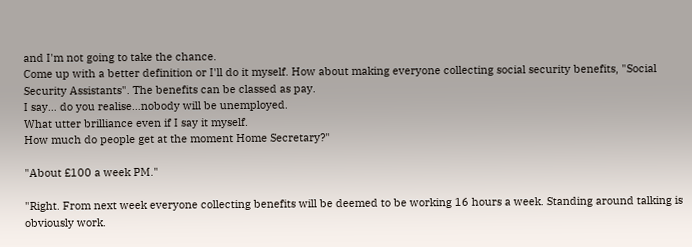and I'm not going to take the chance.
Come up with a better definition or I'll do it myself. How about making everyone collecting social security benefits, "Social Security Assistants". The benefits can be classed as pay.
I say… do you realise…nobody will be unemployed.
What utter brilliance even if I say it myself.
How much do people get at the moment Home Secretary?"

"About £100 a week PM."

"Right. From next week everyone collecting benefits will be deemed to be working 16 hours a week. Standing around talking is obviously work.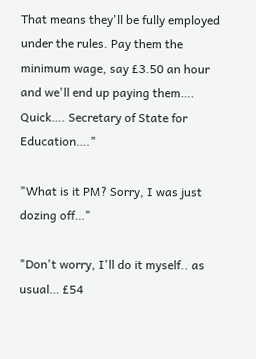That means they'll be fully employed under the rules. Pay them the minimum wage, say £3.50 an hour and we'll end up paying them….
Quick…. Secretary of State for Education…."

"What is it PM? Sorry, I was just dozing off…"

"Don't worry, I'll do it myself.. as usual… £54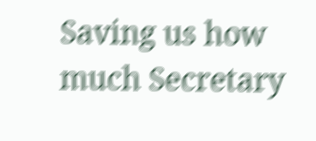Saving us how much Secretary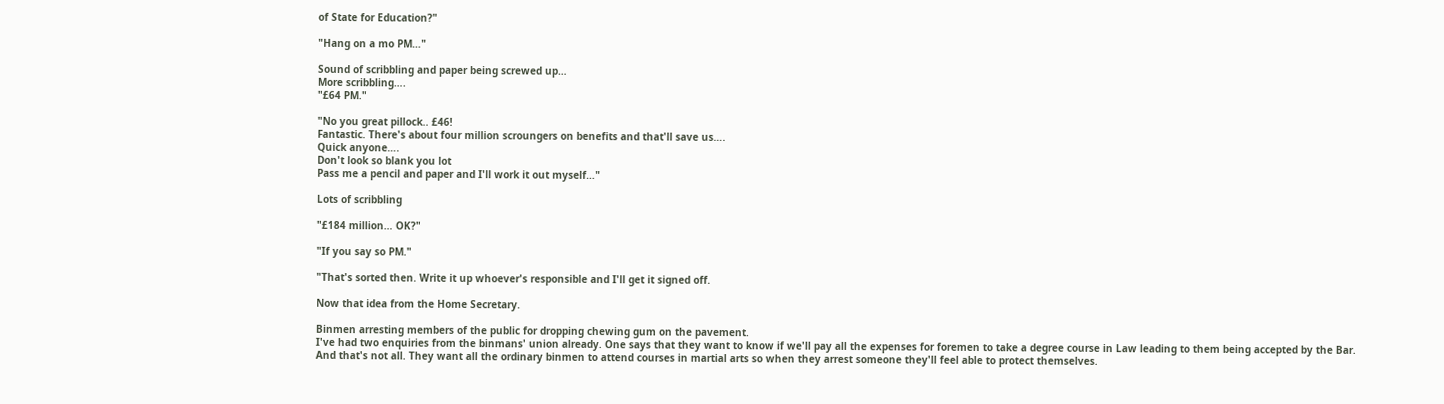of State for Education?"

"Hang on a mo PM…"

Sound of scribbling and paper being screwed up…
More scribbling….
"£64 PM."

"No you great pillock.. £46!
Fantastic. There's about four million scroungers on benefits and that'll save us….
Quick anyone….
Don't look so blank you lot
Pass me a pencil and paper and I'll work it out myself…"

Lots of scribbling

"£184 million… OK?"

"If you say so PM."

"That's sorted then. Write it up whoever's responsible and I'll get it signed off.

Now that idea from the Home Secretary.

Binmen arresting members of the public for dropping chewing gum on the pavement.
I've had two enquiries from the binmans' union already. One says that they want to know if we'll pay all the expenses for foremen to take a degree course in Law leading to them being accepted by the Bar.
And that's not all. They want all the ordinary binmen to attend courses in martial arts so when they arrest someone they'll feel able to protect themselves.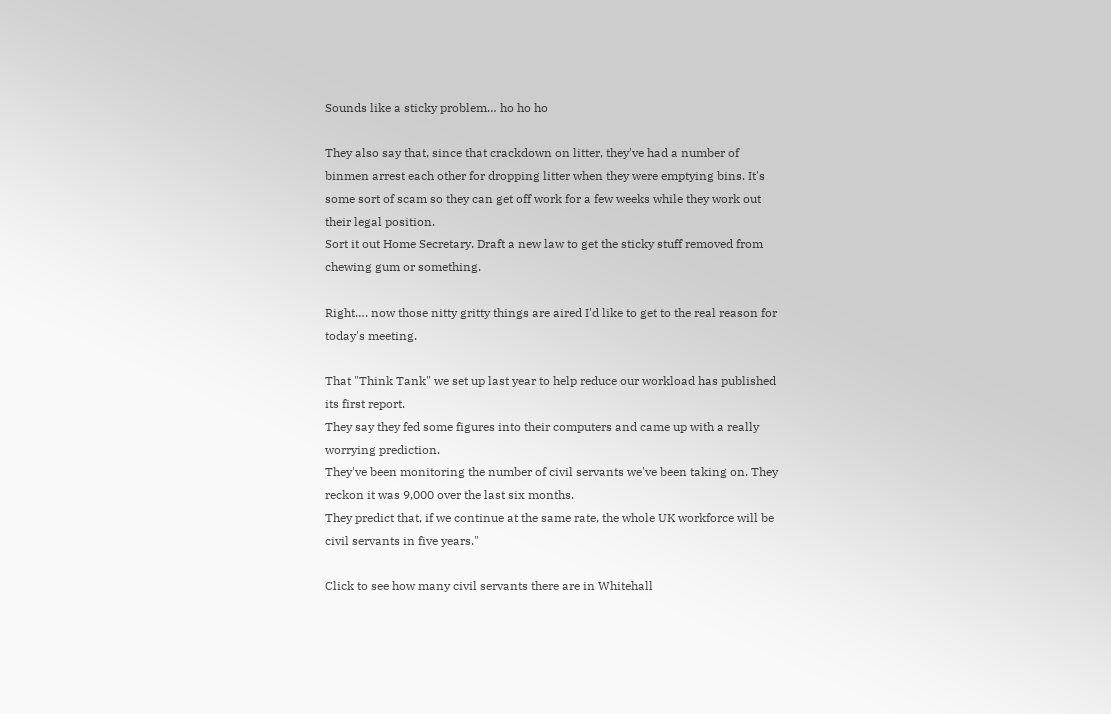Sounds like a sticky problem… ho ho ho

They also say that, since that crackdown on litter, they've had a number of binmen arrest each other for dropping litter when they were emptying bins. It's some sort of scam so they can get off work for a few weeks while they work out their legal position.
Sort it out Home Secretary. Draft a new law to get the sticky stuff removed from chewing gum or something.

Right…. now those nitty gritty things are aired I'd like to get to the real reason for today's meeting.

That "Think Tank" we set up last year to help reduce our workload has published its first report.
They say they fed some figures into their computers and came up with a really worrying prediction.
They've been monitoring the number of civil servants we've been taking on. They reckon it was 9,000 over the last six months.
They predict that, if we continue at the same rate, the whole UK workforce will be civil servants in five years."

Click to see how many civil servants there are in Whitehall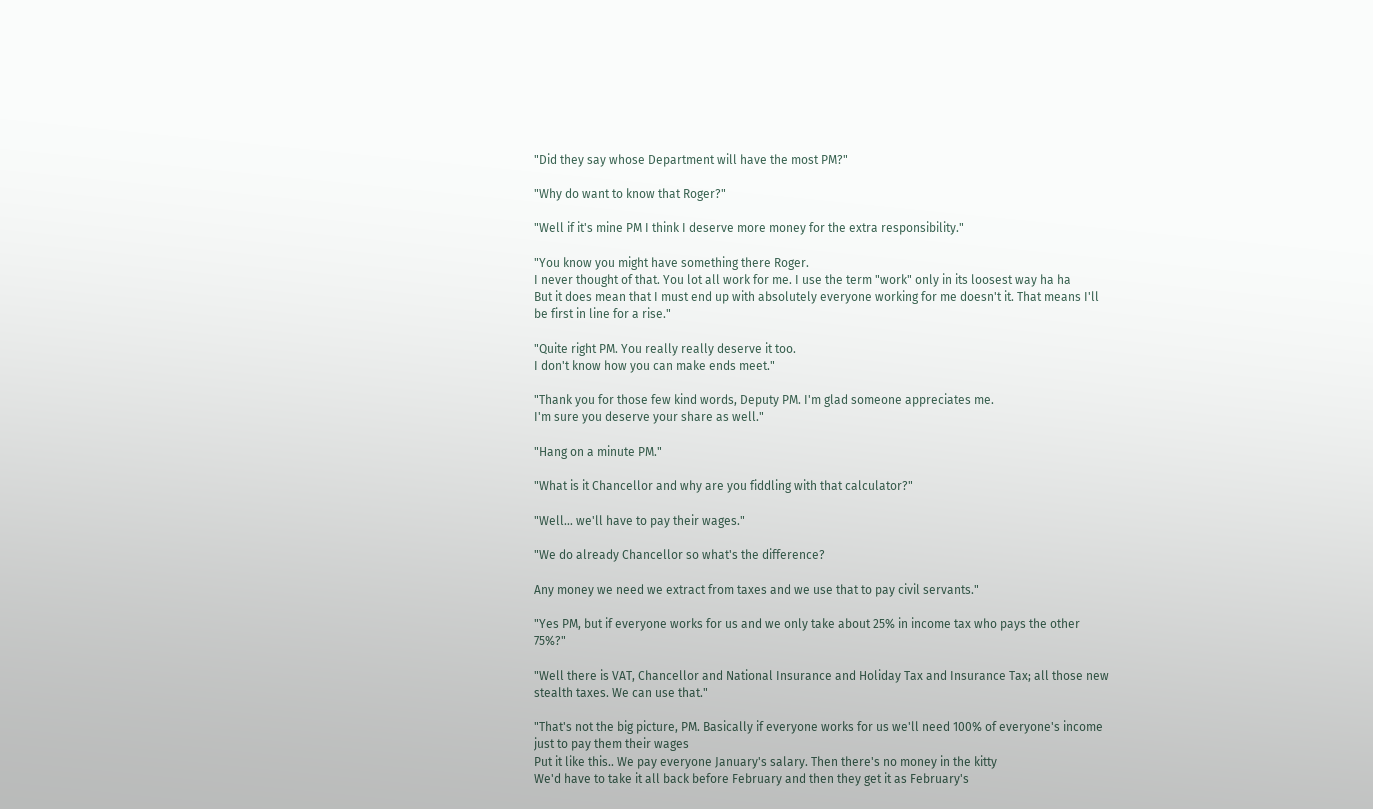"Did they say whose Department will have the most PM?"

"Why do want to know that Roger?"

"Well if it's mine PM I think I deserve more money for the extra responsibility."

"You know you might have something there Roger.
I never thought of that. You lot all work for me. I use the term "work" only in its loosest way ha ha
But it does mean that I must end up with absolutely everyone working for me doesn't it. That means I'll be first in line for a rise."

"Quite right PM. You really really deserve it too.
I don't know how you can make ends meet."

"Thank you for those few kind words, Deputy PM. I'm glad someone appreciates me.
I'm sure you deserve your share as well."

"Hang on a minute PM."

"What is it Chancellor and why are you fiddling with that calculator?"

"Well… we'll have to pay their wages."

"We do already Chancellor so what's the difference?

Any money we need we extract from taxes and we use that to pay civil servants."

"Yes PM, but if everyone works for us and we only take about 25% in income tax who pays the other 75%?"

"Well there is VAT, Chancellor and National Insurance and Holiday Tax and Insurance Tax; all those new stealth taxes. We can use that."

"That's not the big picture, PM. Basically if everyone works for us we'll need 100% of everyone's income just to pay them their wages
Put it like this.. We pay everyone January's salary. Then there's no money in the kitty
We'd have to take it all back before February and then they get it as February's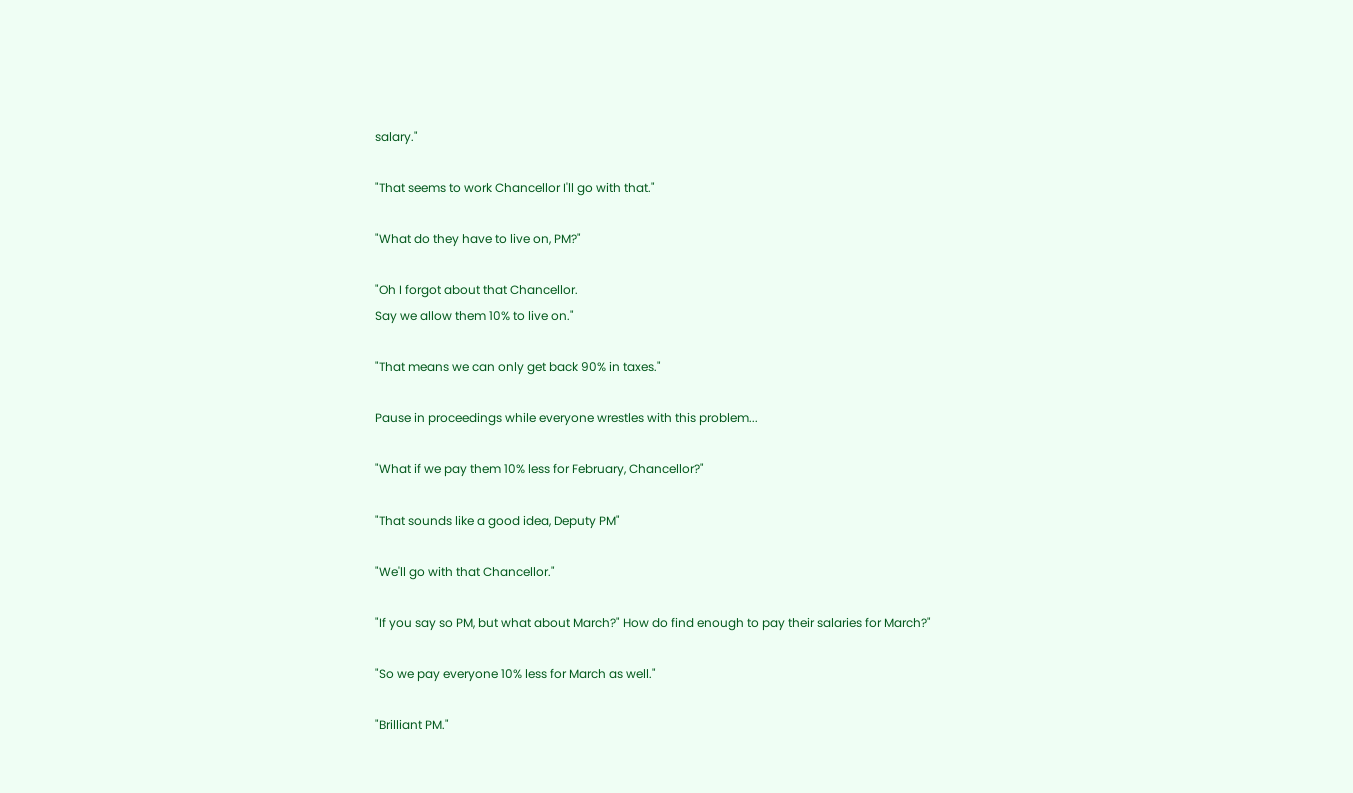salary."

"That seems to work Chancellor I'll go with that."

"What do they have to live on, PM?"

"Oh I forgot about that Chancellor.
Say we allow them 10% to live on."

"That means we can only get back 90% in taxes."

Pause in proceedings while everyone wrestles with this problem...

"What if we pay them 10% less for February, Chancellor?"

"That sounds like a good idea, Deputy PM"

"We'll go with that Chancellor."

"If you say so PM, but what about March?" How do find enough to pay their salaries for March?"

"So we pay everyone 10% less for March as well."

"Brilliant PM."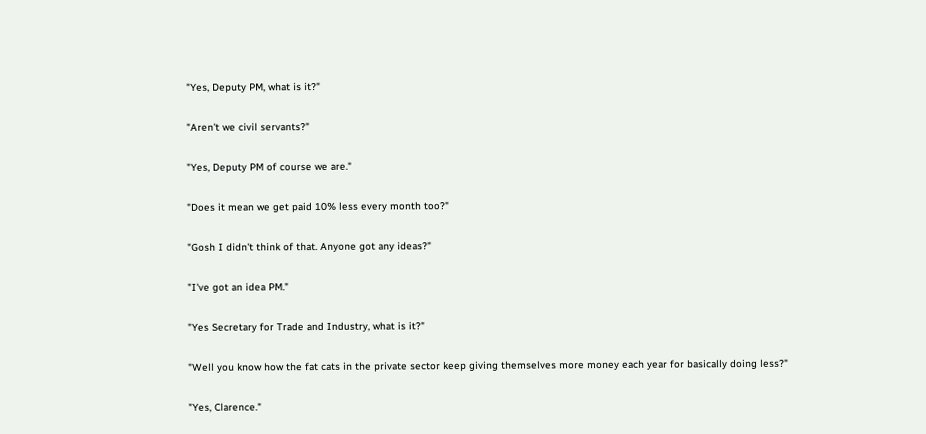"Yes, Deputy PM, what is it?"

"Aren't we civil servants?"

"Yes, Deputy PM of course we are."

"Does it mean we get paid 10% less every month too?"

"Gosh I didn't think of that. Anyone got any ideas?"

"I've got an idea PM."

"Yes Secretary for Trade and Industry, what is it?"

"Well you know how the fat cats in the private sector keep giving themselves more money each year for basically doing less?"

"Yes, Clarence."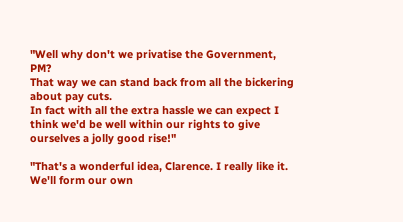"Well why don't we privatise the Government, PM?
That way we can stand back from all the bickering about pay cuts.
In fact with all the extra hassle we can expect I think we'd be well within our rights to give ourselves a jolly good rise!"

"That's a wonderful idea, Clarence. I really like it.
We'll form our own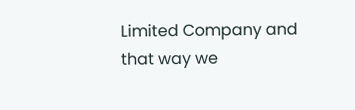Limited Company and that way we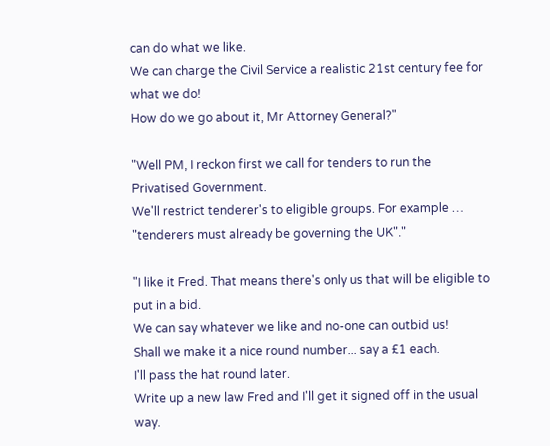can do what we like.
We can charge the Civil Service a realistic 21st century fee for what we do!
How do we go about it, Mr Attorney General?"

"Well PM, I reckon first we call for tenders to run the Privatised Government.
We'll restrict tenderer's to eligible groups. For example … "tenderers must already be governing the UK"."

"I like it Fred. That means there's only us that will be eligible to put in a bid.
We can say whatever we like and no-one can outbid us!
Shall we make it a nice round number... say a £1 each.
I'll pass the hat round later.
Write up a new law Fred and I'll get it signed off in the usual way.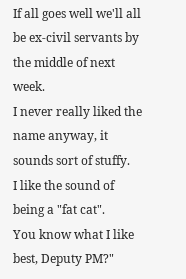If all goes well we'll all be ex-civil servants by the middle of next week.
I never really liked the name anyway, it sounds sort of stuffy.
I like the sound of being a "fat cat".
You know what I like best, Deputy PM?"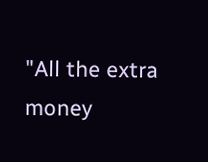"All the extra money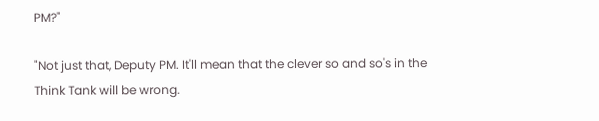PM?"

"Not just that, Deputy PM. It'll mean that the clever so and so's in the Think Tank will be wrong.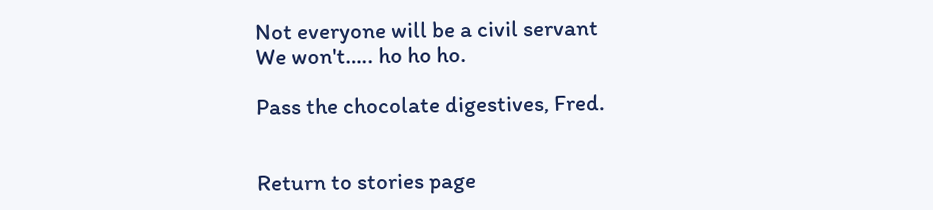Not everyone will be a civil servant
We won't….. ho ho ho.

Pass the chocolate digestives, Fred.


Return to stories page